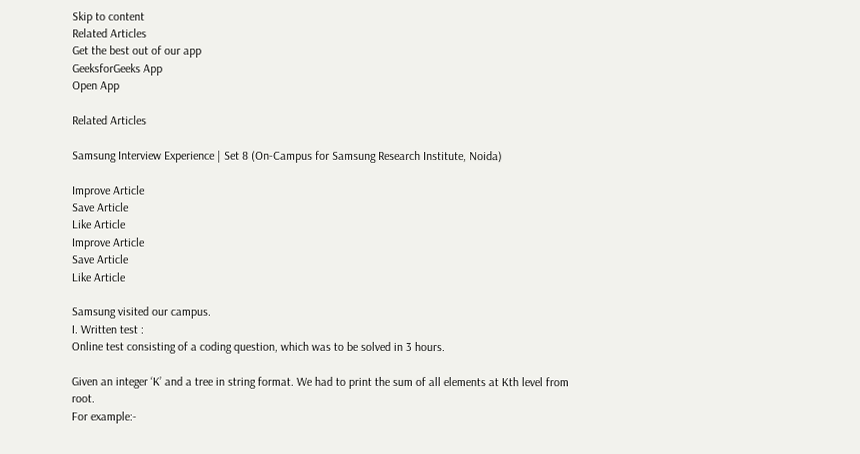Skip to content
Related Articles
Get the best out of our app
GeeksforGeeks App
Open App

Related Articles

Samsung Interview Experience | Set 8 (On-Campus for Samsung Research Institute, Noida)

Improve Article
Save Article
Like Article
Improve Article
Save Article
Like Article

Samsung visited our campus.
I. Written test :
Online test consisting of a coding question, which was to be solved in 3 hours.

Given an integer ‘K’ and a tree in string format. We had to print the sum of all elements at Kth level from root.
For example:-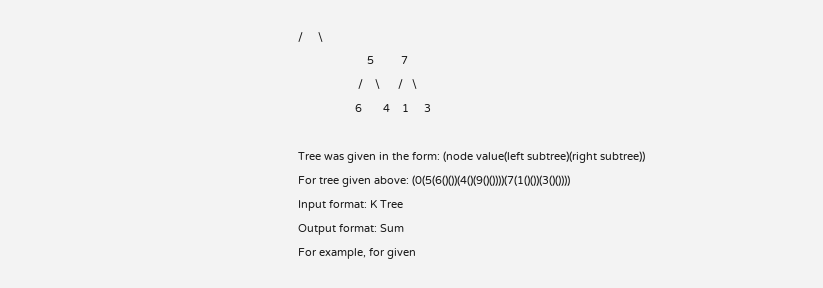/     \
                       5         7
                    /    \      /   \
                   6       4    1     3

Tree was given in the form: (node value(left subtree)(right subtree))
For tree given above: (0(5(6()())(4()(9()())))(7(1()())(3()())))
Input format: K Tree
Output format: Sum
For example, for given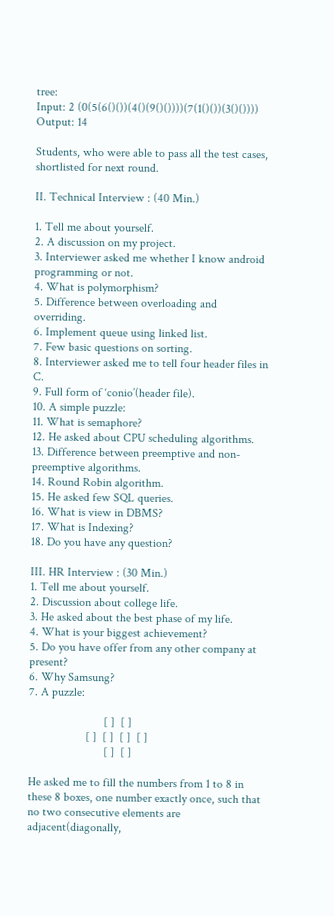tree:
Input: 2 (0(5(6()())(4()(9()())))(7(1()())(3()())))
Output: 14

Students, who were able to pass all the test cases, shortlisted for next round.

II. Technical Interview : (40 Min.)

1. Tell me about yourself.
2. A discussion on my project.
3. Interviewer asked me whether I know android programming or not.
4. What is polymorphism?
5. Difference between overloading and overriding.
6. Implement queue using linked list.
7. Few basic questions on sorting.
8. Interviewer asked me to tell four header files in C.
9. Full form of ‘conio’(header file).
10. A simple puzzle:
11. What is semaphore?
12. He asked about CPU scheduling algorithms.
13. Difference between preemptive and non- preemptive algorithms.
14. Round Robin algorithm.
15. He asked few SQL queries.
16. What is view in DBMS?
17. What is Indexing?
18. Do you have any question?

III. HR Interview : (30 Min.)
1. Tell me about yourself.
2. Discussion about college life.
3. He asked about the best phase of my life.
4. What is your biggest achievement?
5. Do you have offer from any other company at present?
6. Why Samsung?
7. A puzzle:

                         [ ]  [ ]
                   [ ]  [ ]  [ ]  [ ]
                         [ ]  [ ]

He asked me to fill the numbers from 1 to 8 in these 8 boxes, one number exactly once, such that no two consecutive elements are
adjacent(diagonally,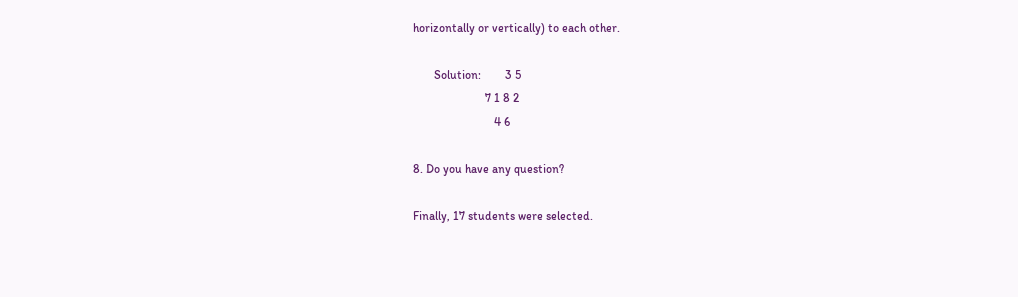horizontally or vertically) to each other.

       Solution:        3 5
                        7 1 8 2
                           4 6

8. Do you have any question?

Finally, 17 students were selected.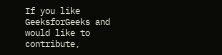If you like GeeksforGeeks and would like to contribute,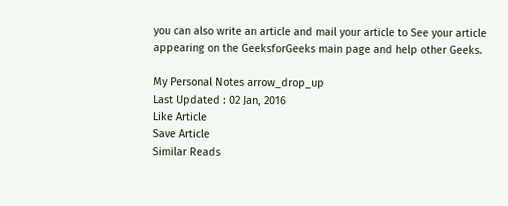you can also write an article and mail your article to See your article appearing on the GeeksforGeeks main page and help other Geeks.

My Personal Notes arrow_drop_up
Last Updated : 02 Jan, 2016
Like Article
Save Article
Similar Reads